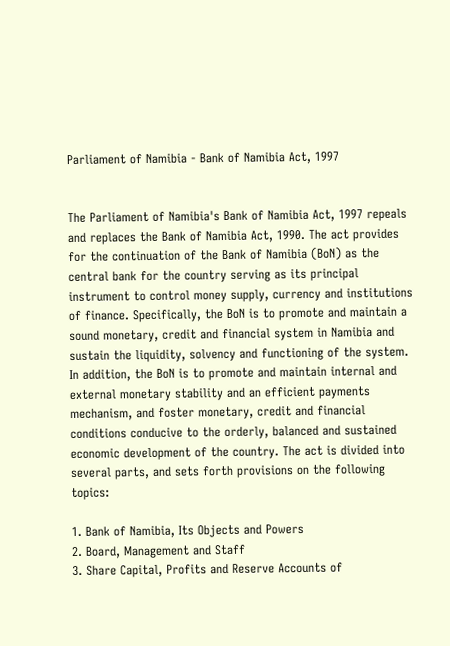Parliament of Namibia - Bank of Namibia Act, 1997


The Parliament of Namibia's Bank of Namibia Act, 1997 repeals and replaces the Bank of Namibia Act, 1990. The act provides for the continuation of the Bank of Namibia (BoN) as the central bank for the country serving as its principal instrument to control money supply, currency and institutions of finance. Specifically, the BoN is to promote and maintain a sound monetary, credit and financial system in Namibia and sustain the liquidity, solvency and functioning of the system. In addition, the BoN is to promote and maintain internal and external monetary stability and an efficient payments mechanism, and foster monetary, credit and financial conditions conducive to the orderly, balanced and sustained economic development of the country. The act is divided into several parts, and sets forth provisions on the following topics:

1. Bank of Namibia, Its Objects and Powers
2. Board, Management and Staff
3. Share Capital, Profits and Reserve Accounts of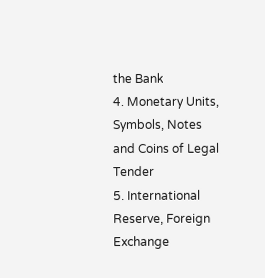the Bank
4. Monetary Units, Symbols, Notes and Coins of Legal Tender
5. International Reserve, Foreign Exchange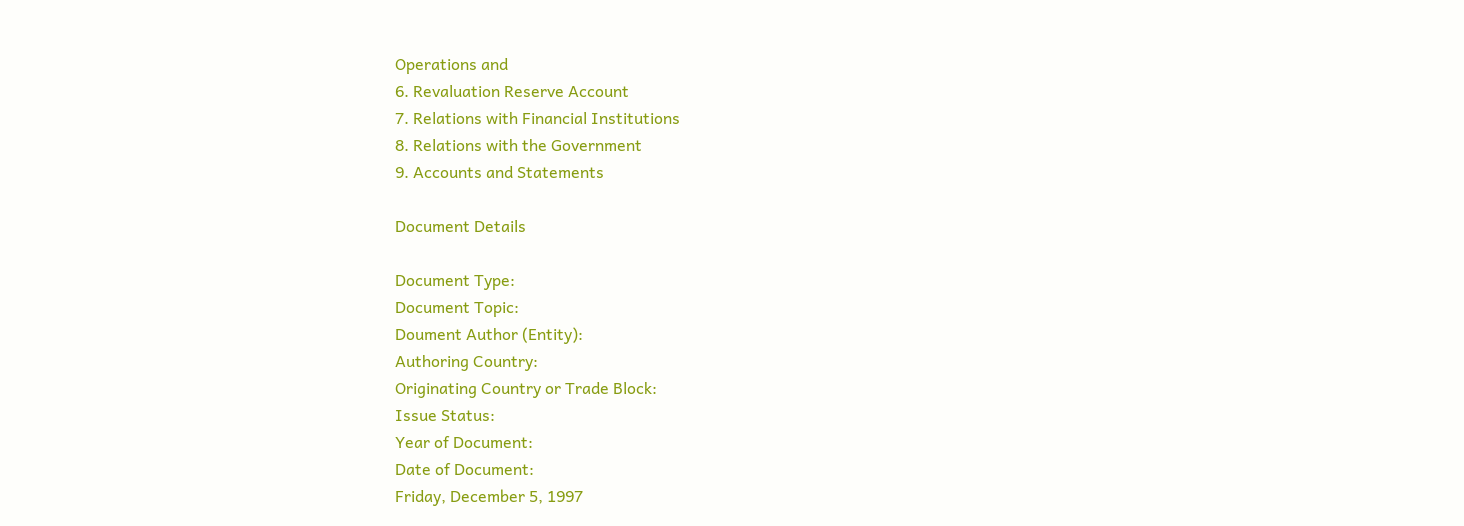Operations and
6. Revaluation Reserve Account
7. Relations with Financial Institutions
8. Relations with the Government
9. Accounts and Statements

Document Details

Document Type:
Document Topic:
Doument Author (Entity):
Authoring Country:
Originating Country or Trade Block:
Issue Status:
Year of Document:
Date of Document:
Friday, December 5, 1997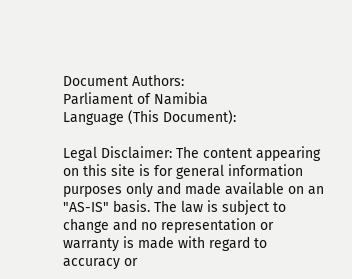Document Authors:
Parliament of Namibia
Language (This Document):

Legal Disclaimer: The content appearing on this site is for general information purposes only and made available on an "AS-IS" basis. The law is subject to change and no representation or warranty is made with regard to accuracy or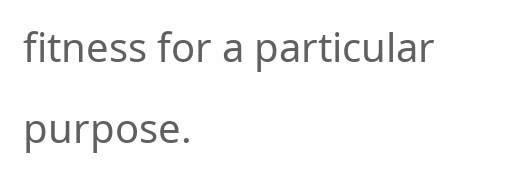fitness for a particular purpose.